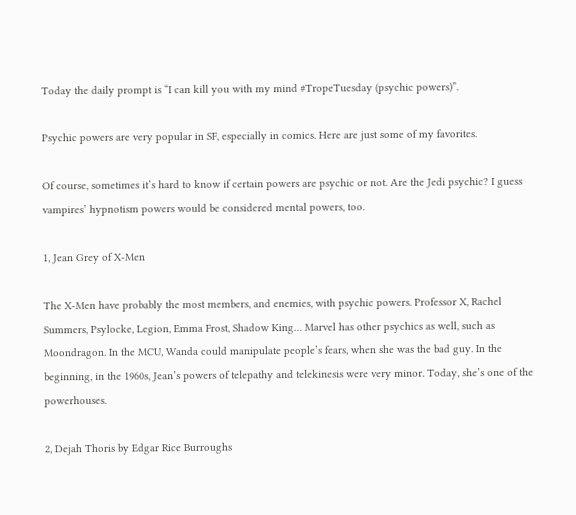Today the daily prompt is “I can kill you with my mind #TropeTuesday (psychic powers)”.

Psychic powers are very popular in SF, especially in comics. Here are just some of my favorites.

Of course, sometimes it’s hard to know if certain powers are psychic or not. Are the Jedi psychic? I guess vampires’ hypnotism powers would be considered mental powers, too.

1, Jean Grey of X-Men

The X-Men have probably the most members, and enemies, with psychic powers. Professor X, Rachel Summers, Psylocke, Legion, Emma Frost, Shadow King… Marvel has other psychics as well, such as Moondragon. In the MCU, Wanda could manipulate people’s fears, when she was the bad guy. In the beginning, in the 1960s, Jean’s powers of telepathy and telekinesis were very minor. Today, she’s one of the powerhouses.

2, Dejah Thoris by Edgar Rice Burroughs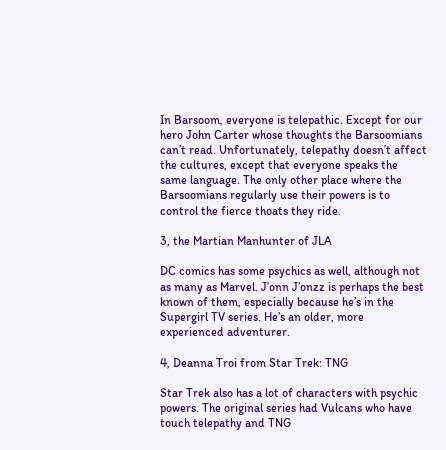In Barsoom, everyone is telepathic. Except for our hero John Carter whose thoughts the Barsoomians can’t read. Unfortunately, telepathy doesn’t affect the cultures, except that everyone speaks the same language. The only other place where the Barsoomians regularly use their powers is to control the fierce thoats they ride.

3, the Martian Manhunter of JLA

DC comics has some psychics as well, although not as many as Marvel. J’onn J’onzz is perhaps the best known of them, especially because he’s in the Supergirl TV series. He’s an older, more experienced adventurer.

4, Deanna Troi from Star Trek: TNG

Star Trek also has a lot of characters with psychic powers. The original series had Vulcans who have touch telepathy and TNG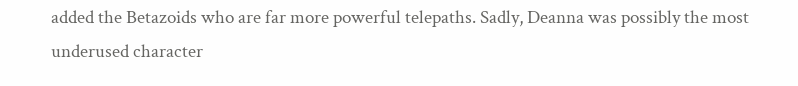added the Betazoids who are far more powerful telepaths. Sadly, Deanna was possibly the most underused character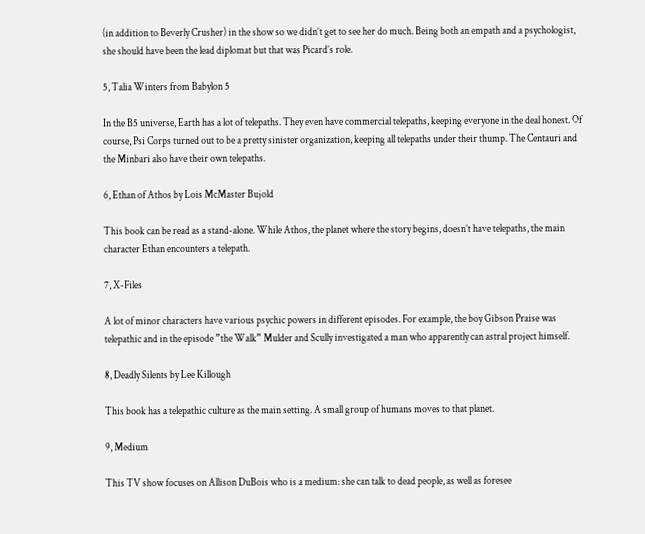(in addition to Beverly Crusher) in the show so we didn’t get to see her do much. Being both an empath and a psychologist, she should have been the lead diplomat but that was Picard’s role.

5, Talia Winters from Babylon 5

In the B5 universe, Earth has a lot of telepaths. They even have commercial telepaths, keeping everyone in the deal honest. Of course, Psi Corps turned out to be a pretty sinister organization, keeping all telepaths under their thump. The Centauri and the Minbari also have their own telepaths.

6, Ethan of Athos by Lois McMaster Bujold

This book can be read as a stand-alone. While Athos, the planet where the story begins, doesn’t have telepaths, the main character Ethan encounters a telepath.

7, X-Files

A lot of minor characters have various psychic powers in different episodes. For example, the boy Gibson Praise was telepathic and in the episode ”the Walk” Mulder and Scully investigated a man who apparently can astral project himself.

8, Deadly Silents by Lee Killough

This book has a telepathic culture as the main setting. A small group of humans moves to that planet.

9, Medium

This TV show focuses on Allison DuBois who is a medium: she can talk to dead people, as well as foresee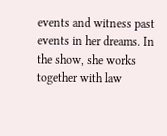events and witness past events in her dreams. In the show, she works together with law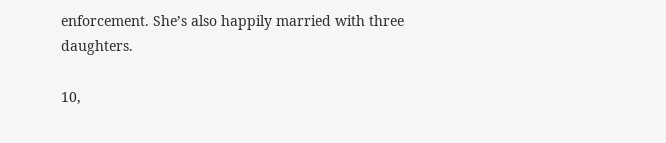enforcement. She’s also happily married with three daughters.

10,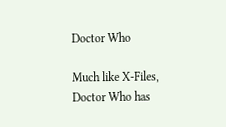Doctor Who

Much like X-Files, Doctor Who has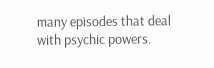many episodes that deal with psychic powers.